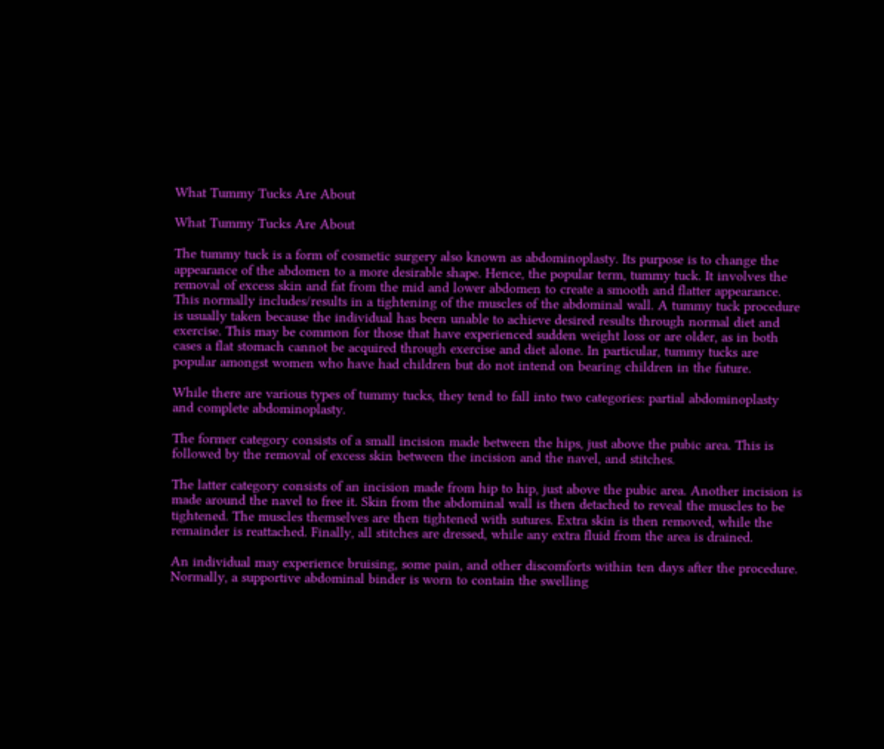What Tummy Tucks Are About

What Tummy Tucks Are About

The tummy tuck is a form of cosmetic surgery also known as abdominoplasty. Its purpose is to change the appearance of the abdomen to a more desirable shape. Hence, the popular term, tummy tuck. It involves the removal of excess skin and fat from the mid and lower abdomen to create a smooth and flatter appearance. This normally includes/results in a tightening of the muscles of the abdominal wall. A tummy tuck procedure is usually taken because the individual has been unable to achieve desired results through normal diet and exercise. This may be common for those that have experienced sudden weight loss or are older, as in both cases a flat stomach cannot be acquired through exercise and diet alone. In particular, tummy tucks are popular amongst women who have had children but do not intend on bearing children in the future.

While there are various types of tummy tucks, they tend to fall into two categories: partial abdominoplasty and complete abdominoplasty.

The former category consists of a small incision made between the hips, just above the pubic area. This is followed by the removal of excess skin between the incision and the navel, and stitches.

The latter category consists of an incision made from hip to hip, just above the pubic area. Another incision is made around the navel to free it. Skin from the abdominal wall is then detached to reveal the muscles to be tightened. The muscles themselves are then tightened with sutures. Extra skin is then removed, while the remainder is reattached. Finally, all stitches are dressed, while any extra fluid from the area is drained.

An individual may experience bruising, some pain, and other discomforts within ten days after the procedure. Normally, a supportive abdominal binder is worn to contain the swelling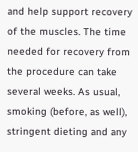and help support recovery of the muscles. The time needed for recovery from the procedure can take several weeks. As usual, smoking (before, as well), stringent dieting and any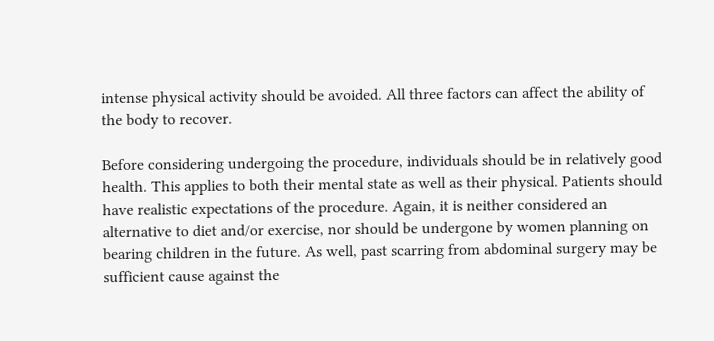intense physical activity should be avoided. All three factors can affect the ability of the body to recover.

Before considering undergoing the procedure, individuals should be in relatively good health. This applies to both their mental state as well as their physical. Patients should have realistic expectations of the procedure. Again, it is neither considered an alternative to diet and/or exercise, nor should be undergone by women planning on bearing children in the future. As well, past scarring from abdominal surgery may be sufficient cause against the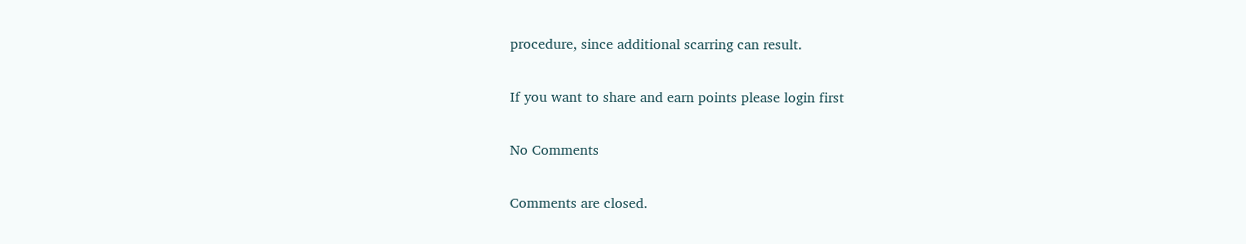procedure, since additional scarring can result.

If you want to share and earn points please login first

No Comments

Comments are closed.